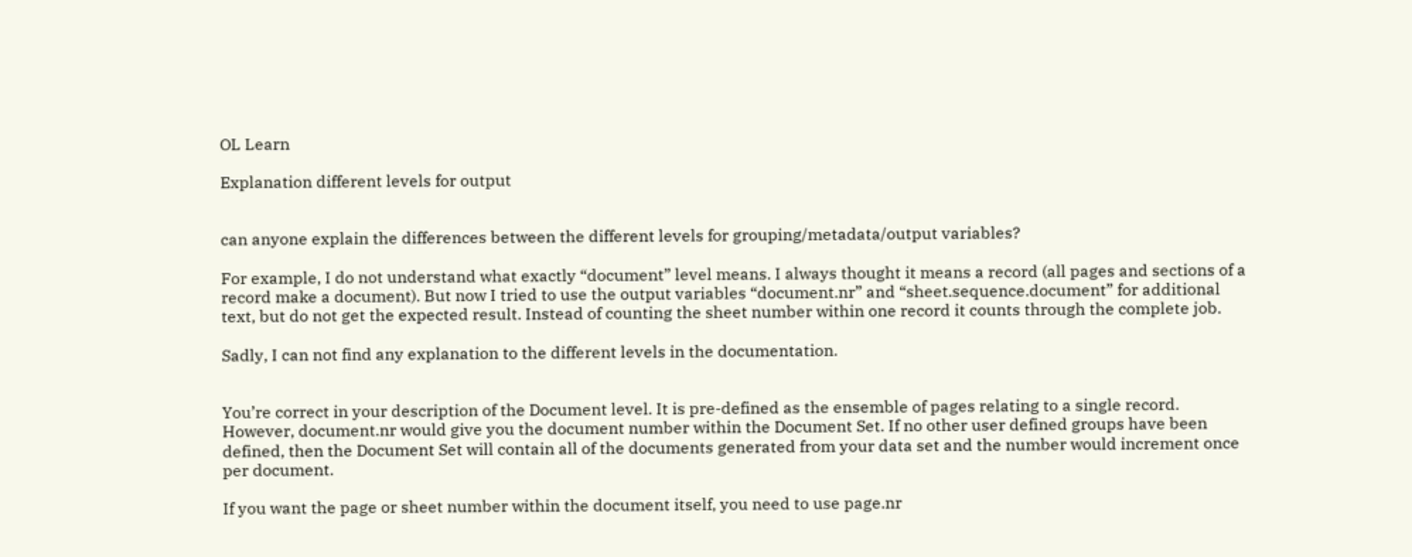OL Learn

Explanation different levels for output


can anyone explain the differences between the different levels for grouping/metadata/output variables?

For example, I do not understand what exactly “document” level means. I always thought it means a record (all pages and sections of a record make a document). But now I tried to use the output variables “document.nr” and “sheet.sequence.document” for additional text, but do not get the expected result. Instead of counting the sheet number within one record it counts through the complete job.

Sadly, I can not find any explanation to the different levels in the documentation.


You’re correct in your description of the Document level. It is pre-defined as the ensemble of pages relating to a single record. However, document.nr would give you the document number within the Document Set. If no other user defined groups have been defined, then the Document Set will contain all of the documents generated from your data set and the number would increment once per document.

If you want the page or sheet number within the document itself, you need to use page.nr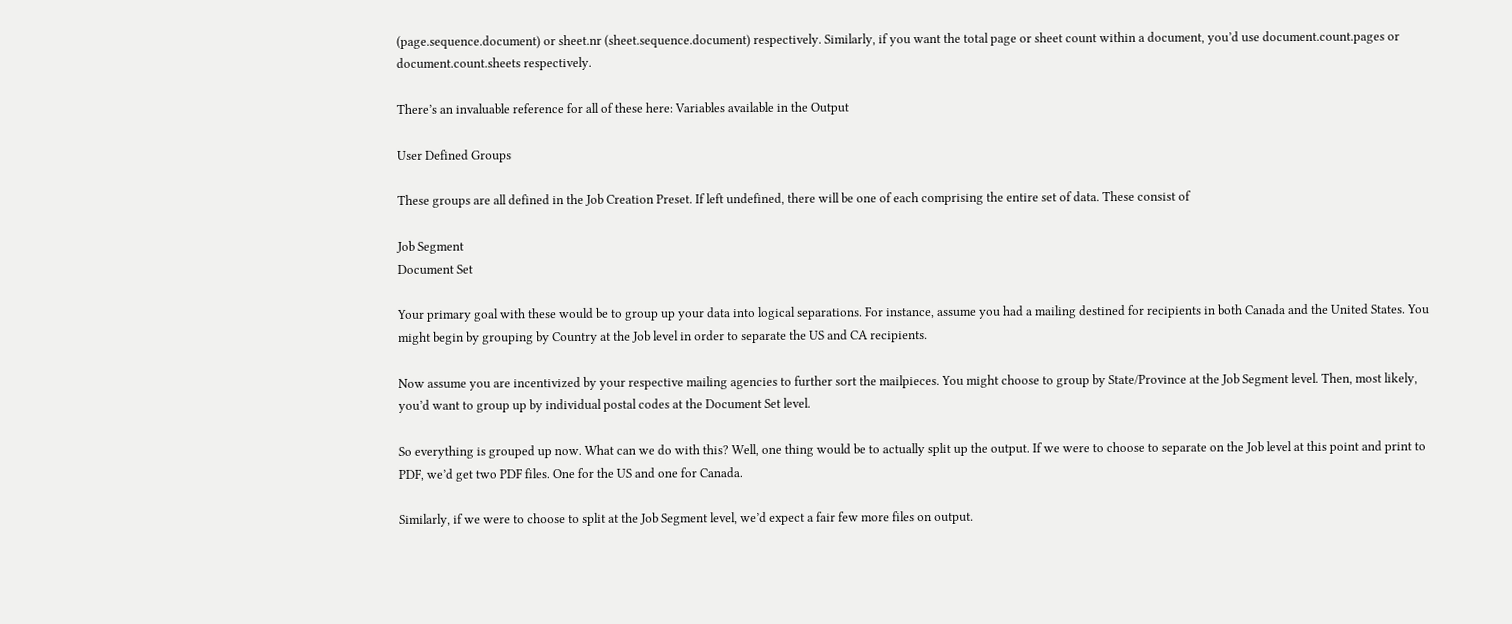(page.sequence.document) or sheet.nr (sheet.sequence.document) respectively. Similarly, if you want the total page or sheet count within a document, you’d use document.count.pages or document.count.sheets respectively.

There’s an invaluable reference for all of these here: Variables available in the Output

User Defined Groups

These groups are all defined in the Job Creation Preset. If left undefined, there will be one of each comprising the entire set of data. These consist of

Job Segment
Document Set

Your primary goal with these would be to group up your data into logical separations. For instance, assume you had a mailing destined for recipients in both Canada and the United States. You might begin by grouping by Country at the Job level in order to separate the US and CA recipients.

Now assume you are incentivized by your respective mailing agencies to further sort the mailpieces. You might choose to group by State/Province at the Job Segment level. Then, most likely, you’d want to group up by individual postal codes at the Document Set level.

So everything is grouped up now. What can we do with this? Well, one thing would be to actually split up the output. If we were to choose to separate on the Job level at this point and print to PDF, we’d get two PDF files. One for the US and one for Canada.

Similarly, if we were to choose to split at the Job Segment level, we’d expect a fair few more files on output.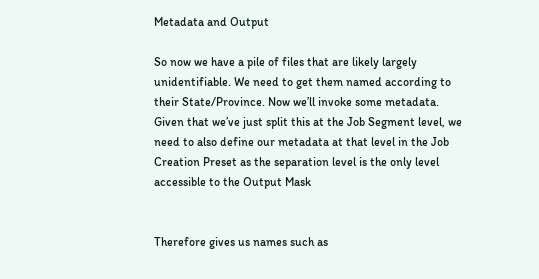Metadata and Output

So now we have a pile of files that are likely largely unidentifiable. We need to get them named according to their State/Province. Now we’ll invoke some metadata. Given that we’ve just split this at the Job Segment level, we need to also define our metadata at that level in the Job Creation Preset as the separation level is the only level accessible to the Output Mask


Therefore gives us names such as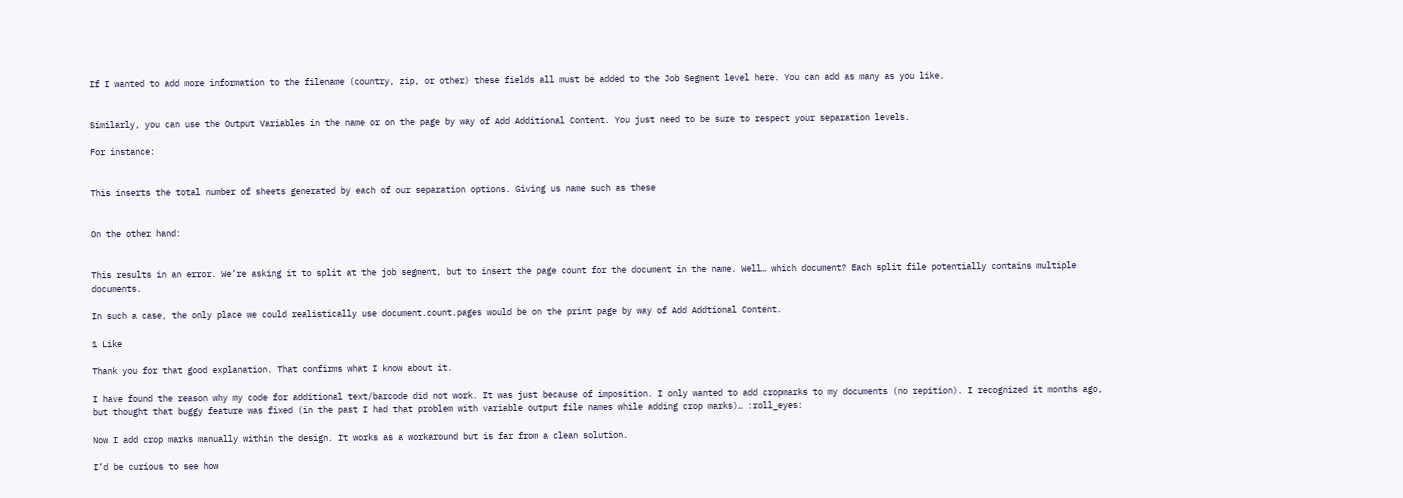If I wanted to add more information to the filename (country, zip, or other) these fields all must be added to the Job Segment level here. You can add as many as you like.


Similarly, you can use the Output Variables in the name or on the page by way of Add Additional Content. You just need to be sure to respect your separation levels.

For instance:


This inserts the total number of sheets generated by each of our separation options. Giving us name such as these


On the other hand:


This results in an error. We’re asking it to split at the job segment, but to insert the page count for the document in the name. Well… which document? Each split file potentially contains multiple documents.

In such a case, the only place we could realistically use document.count.pages would be on the print page by way of Add Addtional Content.

1 Like

Thank you for that good explanation. That confirms what I know about it.

I have found the reason why my code for additional text/barcode did not work. It was just because of imposition. I only wanted to add cropmarks to my documents (no repition). I recognized it months ago, but thought that buggy feature was fixed (in the past I had that problem with variable output file names while adding crop marks)… :roll_eyes:

Now I add crop marks manually within the design. It works as a workaround but is far from a clean solution.

I’d be curious to see how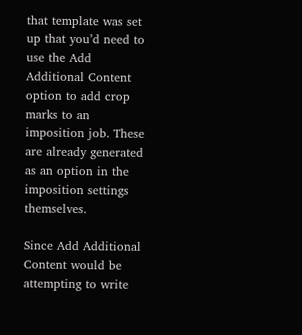that template was set up that you’d need to use the Add Additional Content option to add crop marks to an imposition job. These are already generated as an option in the imposition settings themselves.

Since Add Additional Content would be attempting to write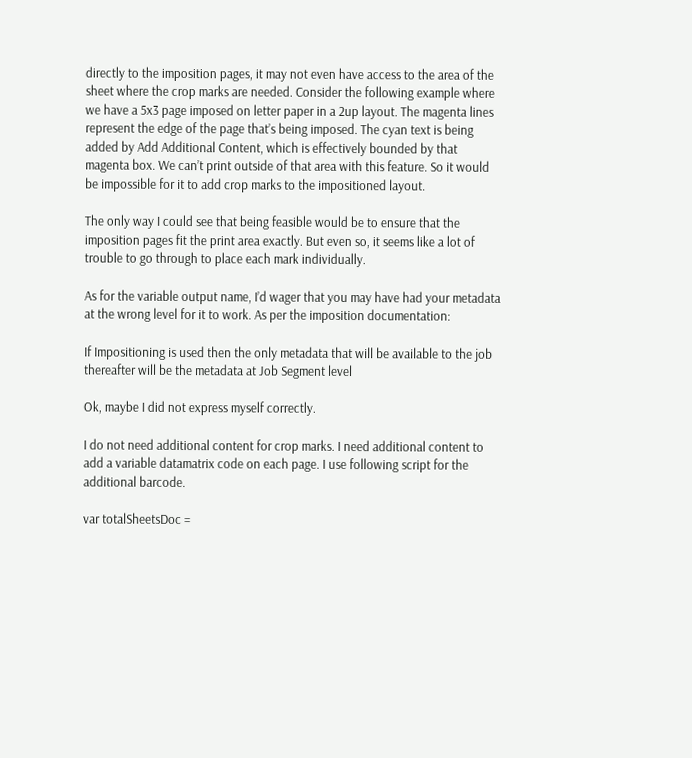directly to the imposition pages, it may not even have access to the area of the sheet where the crop marks are needed. Consider the following example where we have a 5x3 page imposed on letter paper in a 2up layout. The magenta lines represent the edge of the page that’s being imposed. The cyan text is being added by Add Additional Content, which is effectively bounded by that magenta box. We can’t print outside of that area with this feature. So it would be impossible for it to add crop marks to the impositioned layout.

The only way I could see that being feasible would be to ensure that the imposition pages fit the print area exactly. But even so, it seems like a lot of trouble to go through to place each mark individually.

As for the variable output name, I’d wager that you may have had your metadata at the wrong level for it to work. As per the imposition documentation:

If Impositioning is used then the only metadata that will be available to the job thereafter will be the metadata at Job Segment level

Ok, maybe I did not express myself correctly.

I do not need additional content for crop marks. I need additional content to add a variable datamatrix code on each page. I use following script for the additional barcode.

var totalSheetsDoc =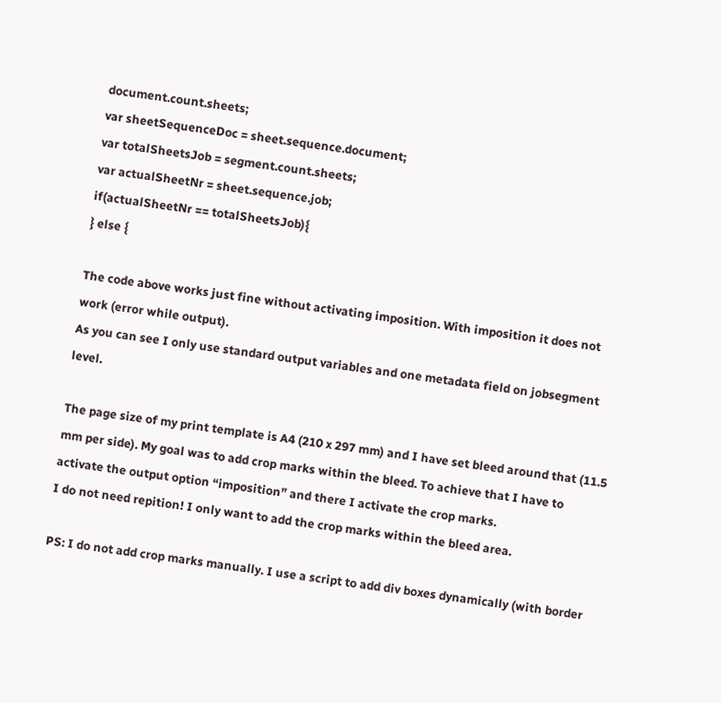document.count.sheets;
var sheetSequenceDoc = sheet.sequence.document;
var totalSheetsJob = segment.count.sheets;
var actualSheetNr = sheet.sequence.job;
if(actualSheetNr == totalSheetsJob){
} else {

The code above works just fine without activating imposition. With imposition it does not work (error while output).
As you can see I only use standard output variables and one metadata field on jobsegment level.

The page size of my print template is A4 (210 x 297 mm) and I have set bleed around that (11.5 mm per side). My goal was to add crop marks within the bleed. To achieve that I have to activate the output option “imposition” and there I activate the crop marks.
I do not need repition! I only want to add the crop marks within the bleed area.

PS: I do not add crop marks manually. I use a script to add div boxes dynamically (with border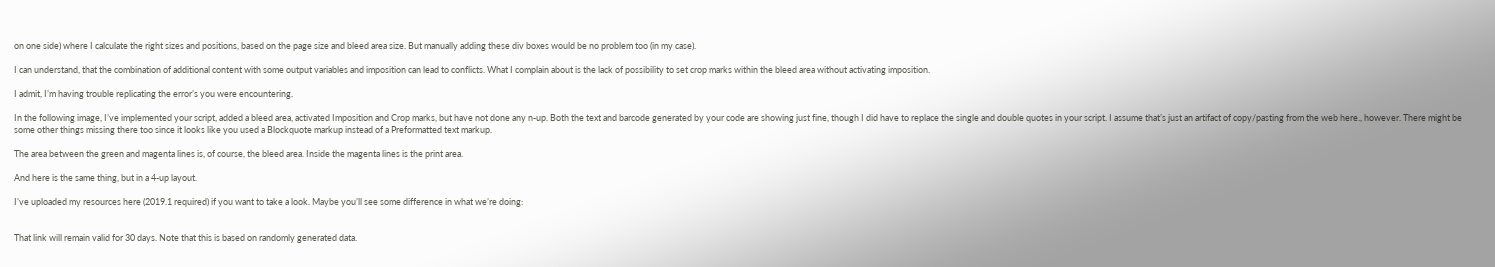on one side) where I calculate the right sizes and positions, based on the page size and bleed area size. But manually adding these div boxes would be no problem too (in my case).

I can understand, that the combination of additional content with some output variables and imposition can lead to conflicts. What I complain about is the lack of possibility to set crop marks within the bleed area without activating imposition.

I admit, I’m having trouble replicating the error’s you were encountering.

In the following image, I’ve implemented your script, added a bleed area, activated Imposition and Crop marks, but have not done any n-up. Both the text and barcode generated by your code are showing just fine, though I did have to replace the single and double quotes in your script. I assume that’s just an artifact of copy/pasting from the web here., however. There might be some other things missing there too since it looks like you used a Blockquote markup instead of a Preformatted text markup.

The area between the green and magenta lines is, of course, the bleed area. Inside the magenta lines is the print area.

And here is the same thing, but in a 4-up layout.

I’ve uploaded my resources here (2019.1 required) if you want to take a look. Maybe you’ll see some difference in what we’re doing:


That link will remain valid for 30 days. Note that this is based on randomly generated data.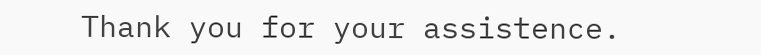Thank you for your assistence.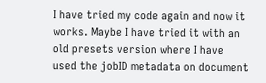I have tried my code again and now it works. Maybe I have tried it with an old presets version where I have used the jobID metadata on document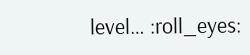level… :roll_eyes: